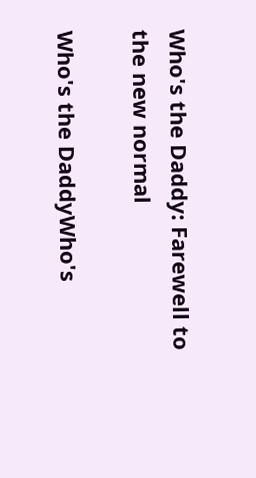Who's the Daddy: Farewell to the new normal

Who's the DaddyWho's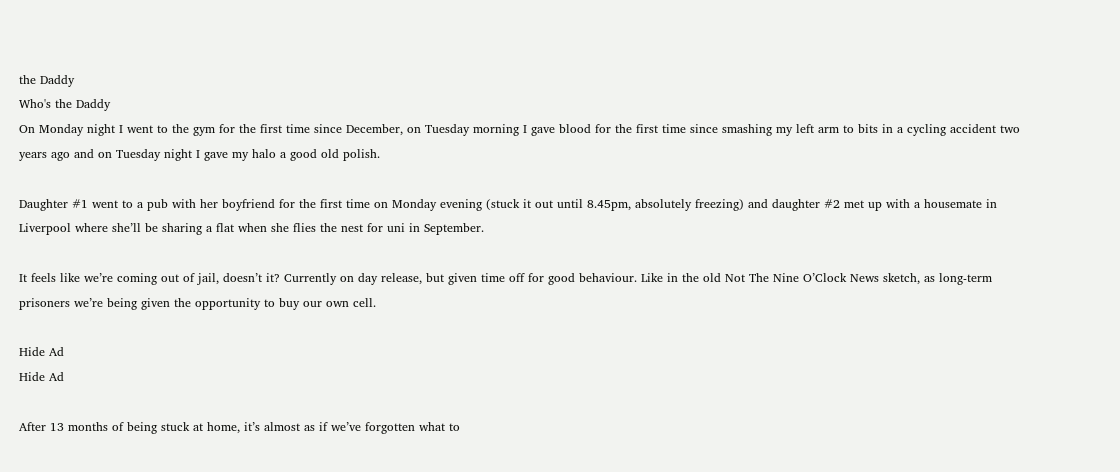the Daddy
Who's the Daddy
On Monday night I went to the gym for the first time since December, on Tuesday morning I gave blood for the first time since smashing my left arm to bits in a cycling accident two years ago and on Tuesday night I gave my halo a good old polish.

Daughter #1 went to a pub with her boyfriend for the first time on Monday evening (stuck it out until 8.45pm, absolutely freezing) and daughter #2 met up with a housemate in Liverpool where she’ll be sharing a flat when she flies the nest for uni in September.

It feels like we’re coming out of jail, doesn’t it? Currently on day release, but given time off for good behaviour. Like in the old Not The Nine O’Clock News sketch, as long-term prisoners we’re being given the opportunity to buy our own cell.

Hide Ad
Hide Ad

After 13 months of being stuck at home, it’s almost as if we’ve forgotten what to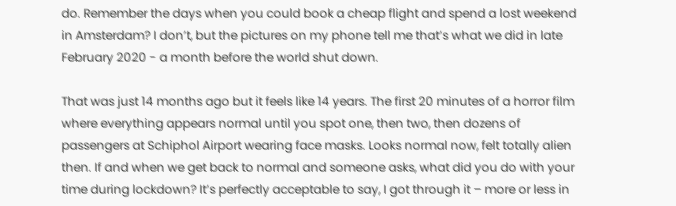do. Remember the days when you could book a cheap flight and spend a lost weekend in Amsterdam? I don’t, but the pictures on my phone tell me that’s what we did in late February 2020 - a month before the world shut down.

That was just 14 months ago but it feels like 14 years. The first 20 minutes of a horror film where everything appears normal until you spot one, then two, then dozens of passengers at Schiphol Airport wearing face masks. Looks normal now, felt totally alien then. If and when we get back to normal and someone asks, what did you do with your time during lockdown? It’s perfectly acceptable to say, I got through it – more or less in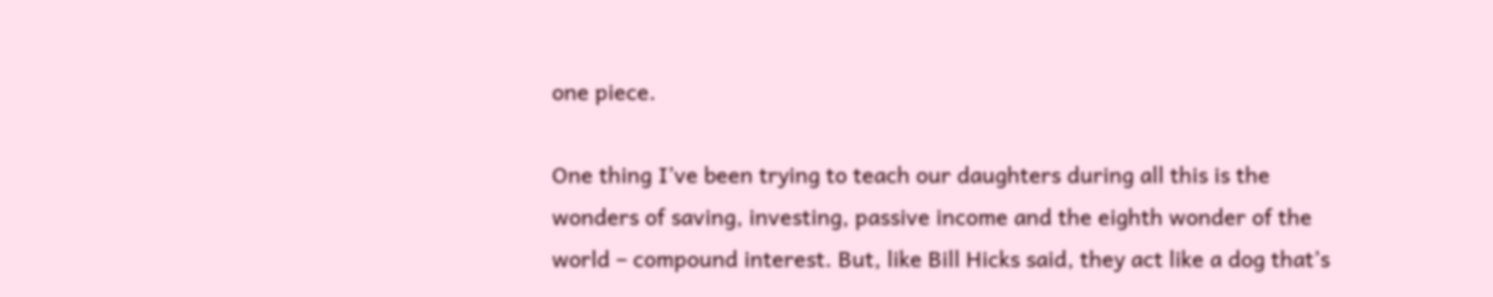one piece.

One thing I’ve been trying to teach our daughters during all this is the wonders of saving, investing, passive income and the eighth wonder of the world – compound interest. But, like Bill Hicks said, they act like a dog that’s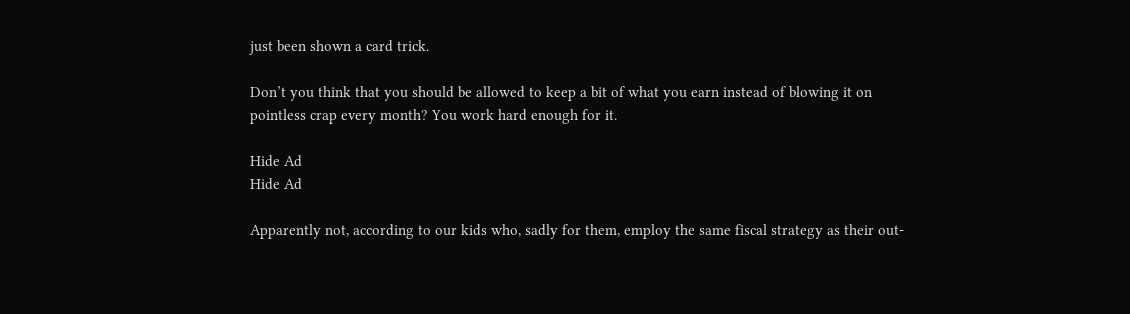just been shown a card trick.

Don’t you think that you should be allowed to keep a bit of what you earn instead of blowing it on pointless crap every month? You work hard enough for it.

Hide Ad
Hide Ad

Apparently not, according to our kids who, sadly for them, employ the same fiscal strategy as their out-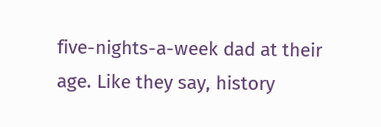five-nights-a-week dad at their age. Like they say, history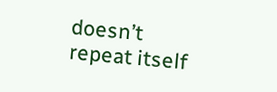doesn’t repeat itself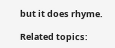but it does rhyme.

Related topics: